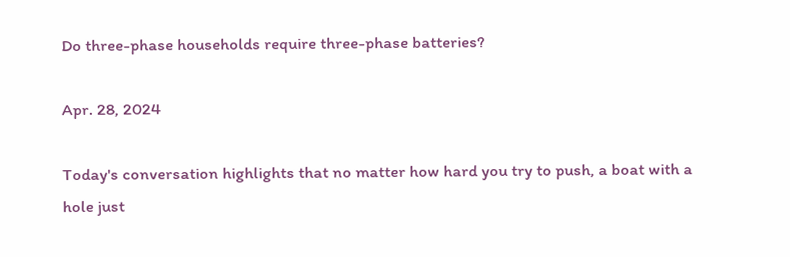Do three-phase households require three-phase batteries?

Apr. 28, 2024

Today's conversation highlights that no matter how hard you try to push, a boat with a hole just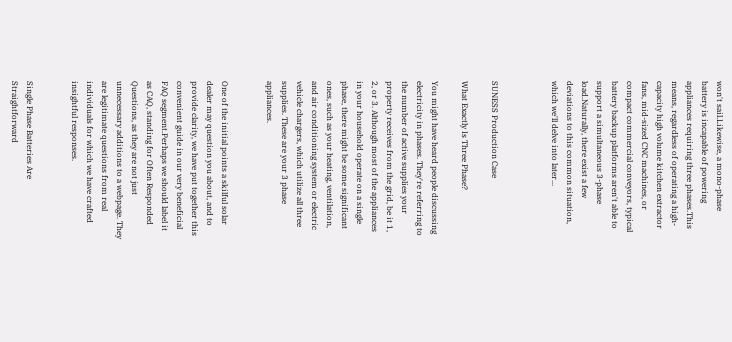won't sail.Likewise, a mono-phase battery is incapable of powering appliances requiring three phases.This means, regardless of operating a high-capacity high volume kitchen extractor fans, mid-sized CNC machines, or compact commercial conveyors, typical battery backup platforms aren't able to support a simultaneous 3-phase load.Naturally, there exist a few deviations to this common situation, which we'll delve into later...



SUNESS Production Case

What Exactly Is Three Phase?

You might have heard people discussing electricity in phases. They're referring to the number of active supplies your property receives from the grid, be it 1, 2, or 3. Although most of the appliances in your household operate on a single phase, there might be some significant ones, such as your heating, ventilation, and air conditioning system or electric vehicle chargers, which utilize all three supplies. These are your 3 phase appliances.


One of the initial points a skilful solar dealer may question you about, and to provide clarity, we have put together this convenient guide in our very beneficial FAQ segment.Perhaps we should label it as CAQ, standing for Often Responded Questions, as they are not just unnecessary additions to a webpage. They are legitimate questions from real individuals for which we have crafted insightful responses.


Single Phase Batteries Are Straightforward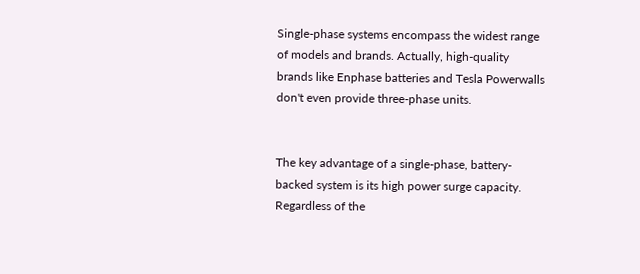Single-phase systems encompass the widest range of models and brands. Actually, high-quality brands like Enphase batteries and Tesla Powerwalls don't even provide three-phase units.


The key advantage of a single-phase, battery-backed system is its high power surge capacity. Regardless of the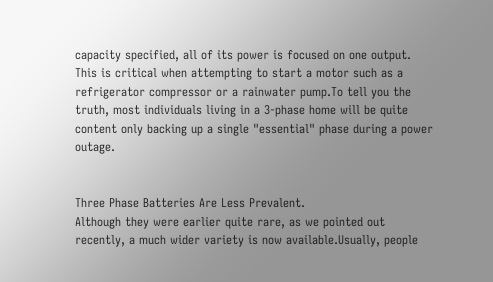capacity specified, all of its power is focused on one output. This is critical when attempting to start a motor such as a refrigerator compressor or a rainwater pump.To tell you the truth, most individuals living in a 3-phase home will be quite content only backing up a single "essential" phase during a power outage.


Three Phase Batteries Are Less Prevalent.
Although they were earlier quite rare, as we pointed out recently, a much wider variety is now available.Usually, people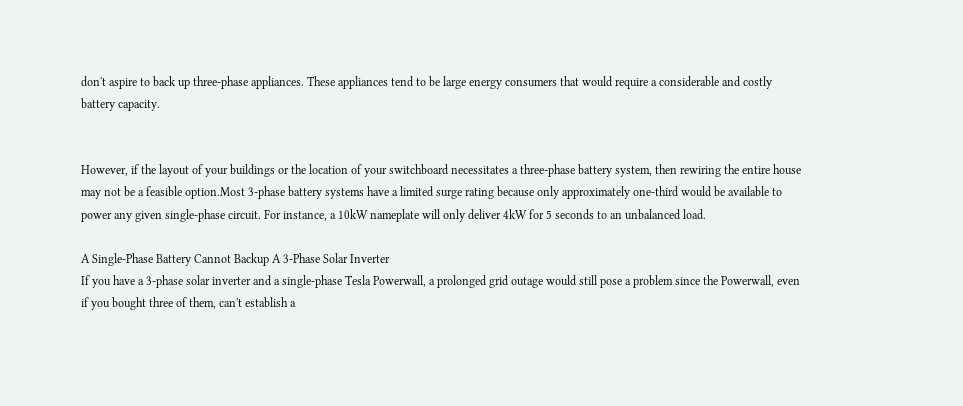don't aspire to back up three-phase appliances. These appliances tend to be large energy consumers that would require a considerable and costly battery capacity.


However, if the layout of your buildings or the location of your switchboard necessitates a three-phase battery system, then rewiring the entire house may not be a feasible option.Most 3-phase battery systems have a limited surge rating because only approximately one-third would be available to power any given single-phase circuit. For instance, a 10kW nameplate will only deliver 4kW for 5 seconds to an unbalanced load.

A Single-Phase Battery Cannot Backup A 3-Phase Solar Inverter
If you have a 3-phase solar inverter and a single-phase Tesla Powerwall, a prolonged grid outage would still pose a problem since the Powerwall, even if you bought three of them, can't establish a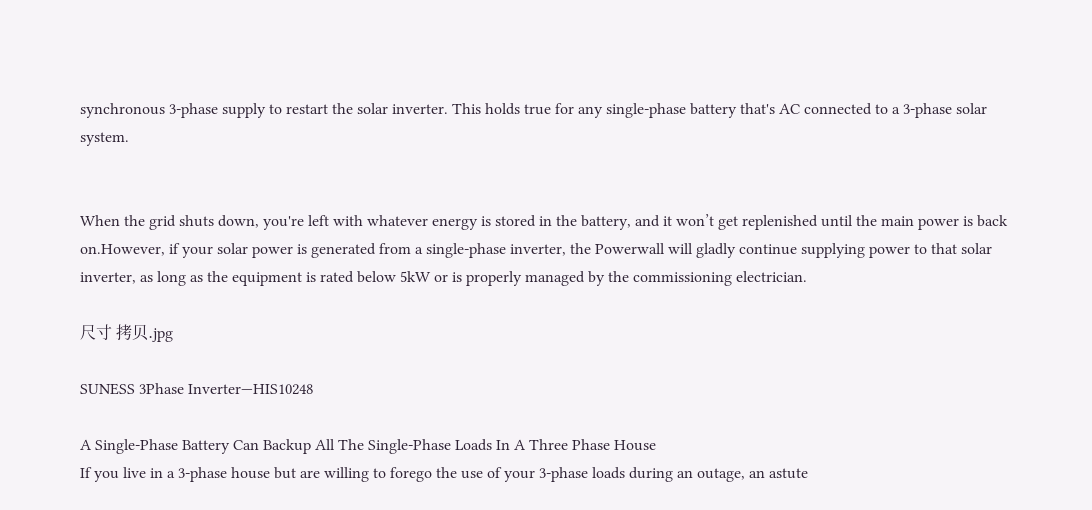synchronous 3-phase supply to restart the solar inverter. This holds true for any single-phase battery that's AC connected to a 3-phase solar system.


When the grid shuts down, you're left with whatever energy is stored in the battery, and it won’t get replenished until the main power is back on.However, if your solar power is generated from a single-phase inverter, the Powerwall will gladly continue supplying power to that solar inverter, as long as the equipment is rated below 5kW or is properly managed by the commissioning electrician.

尺寸 拷贝.jpg

SUNESS 3Phase Inverter—HIS10248

A Single-Phase Battery Can Backup All The Single-Phase Loads In A Three Phase House
If you live in a 3-phase house but are willing to forego the use of your 3-phase loads during an outage, an astute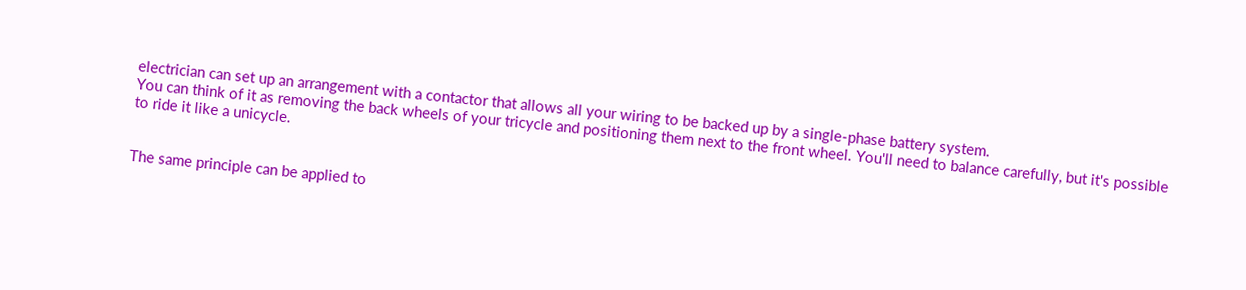electrician can set up an arrangement with a contactor that allows all your wiring to be backed up by a single-phase battery system.
You can think of it as removing the back wheels of your tricycle and positioning them next to the front wheel. You'll need to balance carefully, but it's possible to ride it like a unicycle.


The same principle can be applied to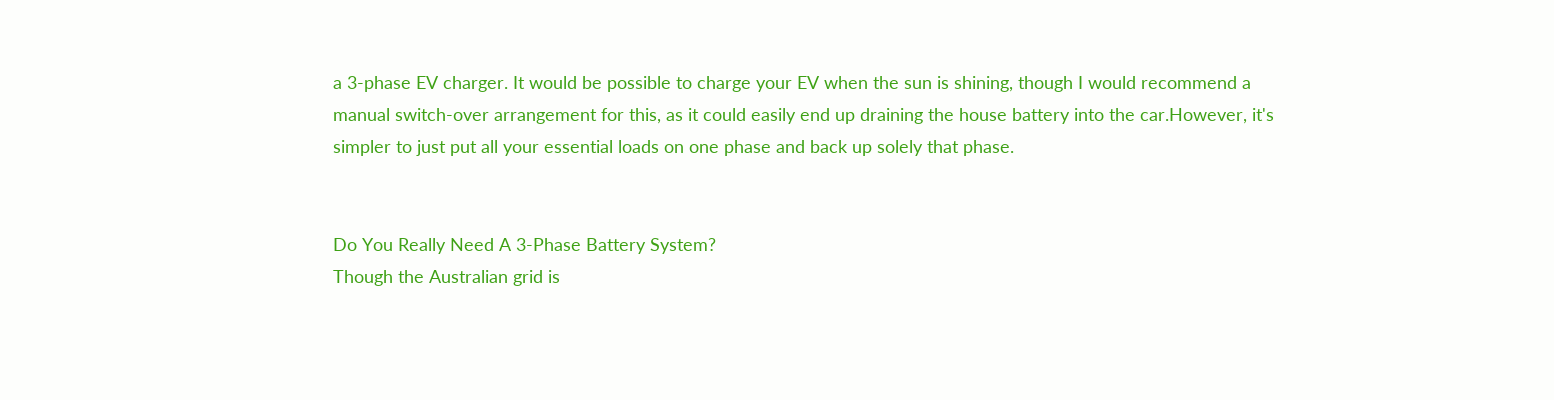a 3-phase EV charger. It would be possible to charge your EV when the sun is shining, though I would recommend a manual switch-over arrangement for this, as it could easily end up draining the house battery into the car.However, it's simpler to just put all your essential loads on one phase and back up solely that phase.


Do You Really Need A 3-Phase Battery System?
Though the Australian grid is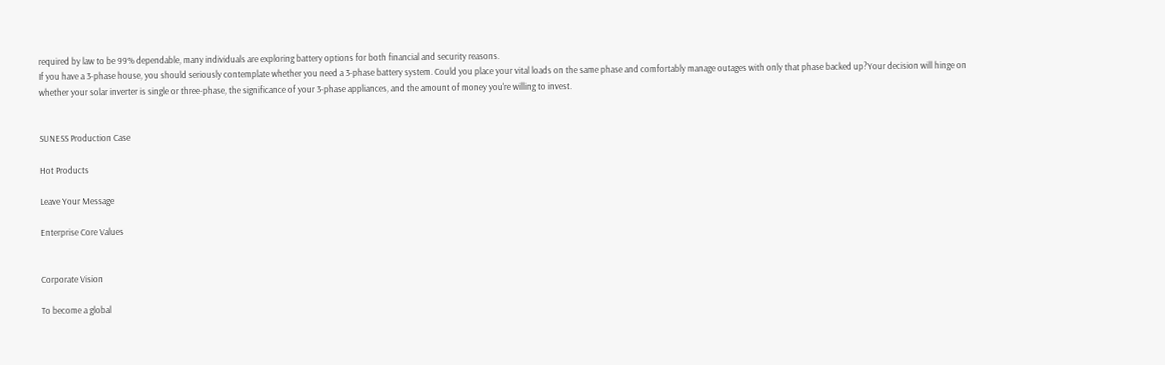required by law to be 99% dependable, many individuals are exploring battery options for both financial and security reasons.
If you have a 3-phase house, you should seriously contemplate whether you need a 3-phase battery system. Could you place your vital loads on the same phase and comfortably manage outages with only that phase backed up?Your decision will hinge on whether your solar inverter is single or three-phase, the significance of your 3-phase appliances, and the amount of money you're willing to invest.


SUNESS Production Case

Hot Products

Leave Your Message

Enterprise Core Values


Corporate Vision

To become a global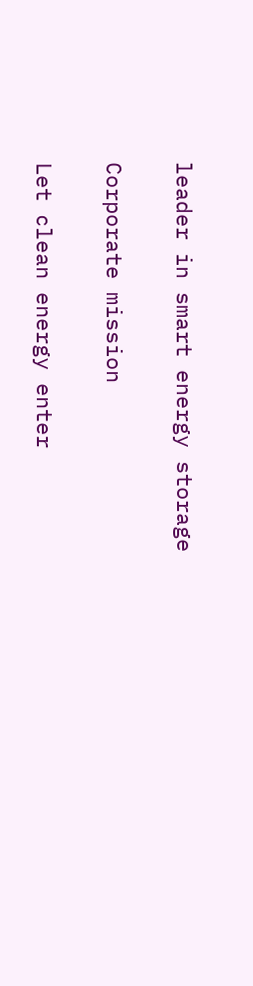leader in smart energy storage

Corporate mission

Let clean energy enter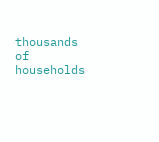thousands of households